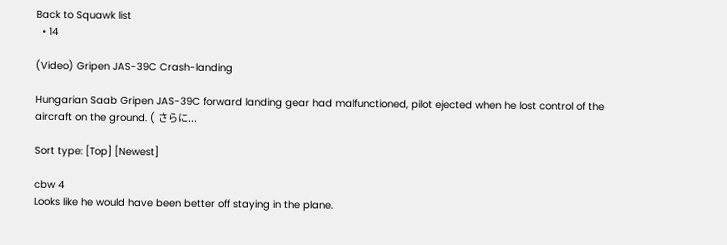Back to Squawk list
  • 14

(Video) Gripen JAS-39C Crash-landing

Hungarian Saab Gripen JAS-39C forward landing gear had malfunctioned, pilot ejected when he lost control of the aircraft on the ground. ( さらに...

Sort type: [Top] [Newest]

cbw 4
Looks like he would have been better off staying in the plane.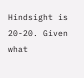Hindsight is 20-20. Given what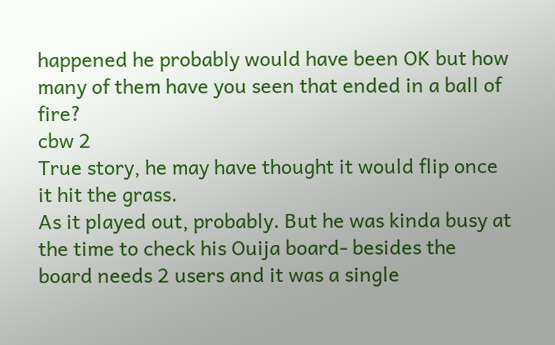happened he probably would have been OK but how many of them have you seen that ended in a ball of fire?
cbw 2
True story, he may have thought it would flip once it hit the grass.
As it played out, probably. But he was kinda busy at the time to check his Ouija board- besides the board needs 2 users and it was a single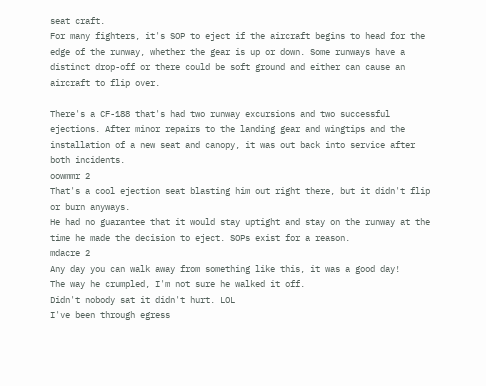seat craft.
For many fighters, it's SOP to eject if the aircraft begins to head for the edge of the runway, whether the gear is up or down. Some runways have a distinct drop-off or there could be soft ground and either can cause an aircraft to flip over.

There's a CF-188 that's had two runway excursions and two successful ejections. After minor repairs to the landing gear and wingtips and the installation of a new seat and canopy, it was out back into service after both incidents.
oowmmr 2
That's a cool ejection seat blasting him out right there, but it didn't flip or burn anyways.
He had no guarantee that it would stay uptight and stay on the runway at the time he made the decision to eject. SOPs exist for a reason.
mdacre 2
Any day you can walk away from something like this, it was a good day!
The way he crumpled, I'm not sure he walked it off.
Didn't nobody sat it didn't hurt. LOL
I've been through egress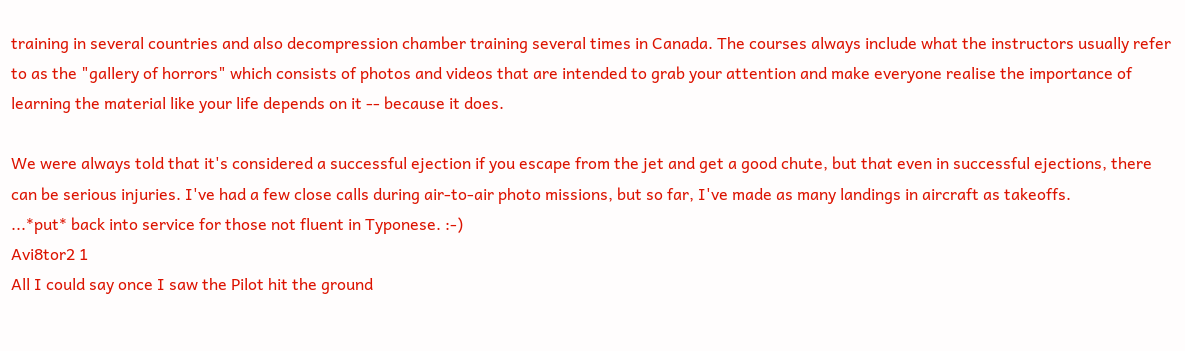training in several countries and also decompression chamber training several times in Canada. The courses always include what the instructors usually refer to as the "gallery of horrors" which consists of photos and videos that are intended to grab your attention and make everyone realise the importance of learning the material like your life depends on it -- because it does.

We were always told that it's considered a successful ejection if you escape from the jet and get a good chute, but that even in successful ejections, there can be serious injuries. I've had a few close calls during air-to-air photo missions, but so far, I've made as many landings in aircraft as takeoffs.
...*put* back into service for those not fluent in Typonese. :-)
Avi8tor2 1
All I could say once I saw the Pilot hit the ground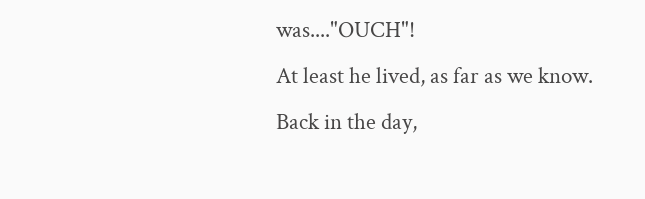was...."OUCH"!
At least he lived, as far as we know.
Back in the day,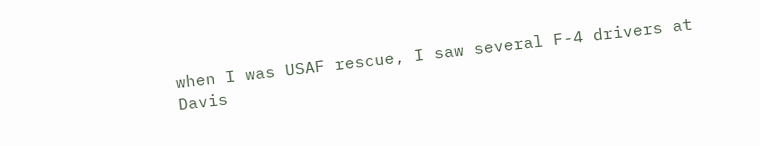when I was USAF rescue, I saw several F-4 drivers at Davis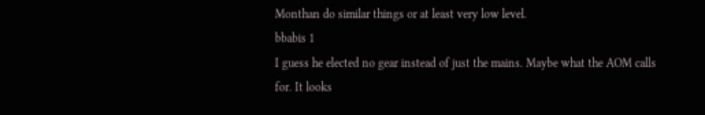Monthan do similar things or at least very low level.
bbabis 1
I guess he elected no gear instead of just the mains. Maybe what the AOM calls for. It looks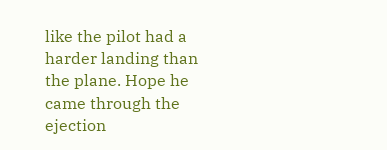like the pilot had a harder landing than the plane. Hope he came through the ejection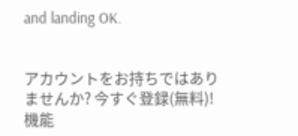and landing OK.


アカウントをお持ちではありませんか? 今すぐ登録(無料)!機能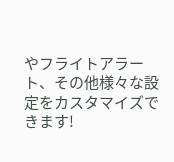やフライトアラート、その他様々な設定をカスタマイズできます!